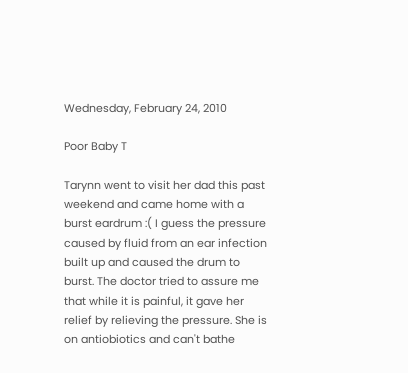Wednesday, February 24, 2010

Poor Baby T

Tarynn went to visit her dad this past weekend and came home with a burst eardrum :( I guess the pressure caused by fluid from an ear infection built up and caused the drum to burst. The doctor tried to assure me that while it is painful, it gave her relief by relieving the pressure. She is on antiobiotics and can't bathe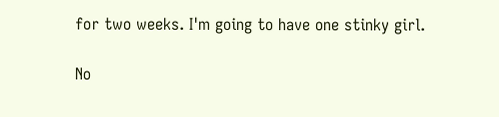for two weeks. I'm going to have one stinky girl.

No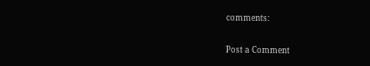comments:

Post a Comment